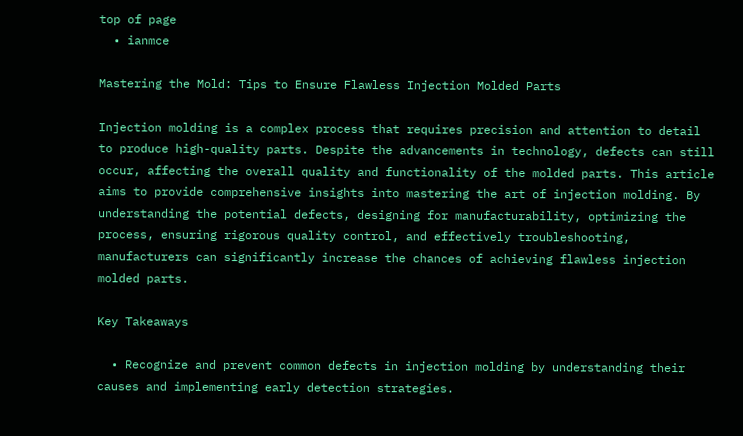top of page
  • ianmce

Mastering the Mold: Tips to Ensure Flawless Injection Molded Parts

Injection molding is a complex process that requires precision and attention to detail to produce high-quality parts. Despite the advancements in technology, defects can still occur, affecting the overall quality and functionality of the molded parts. This article aims to provide comprehensive insights into mastering the art of injection molding. By understanding the potential defects, designing for manufacturability, optimizing the process, ensuring rigorous quality control, and effectively troubleshooting, manufacturers can significantly increase the chances of achieving flawless injection molded parts.

Key Takeaways

  • Recognize and prevent common defects in injection molding by understanding their causes and implementing early detection strategies.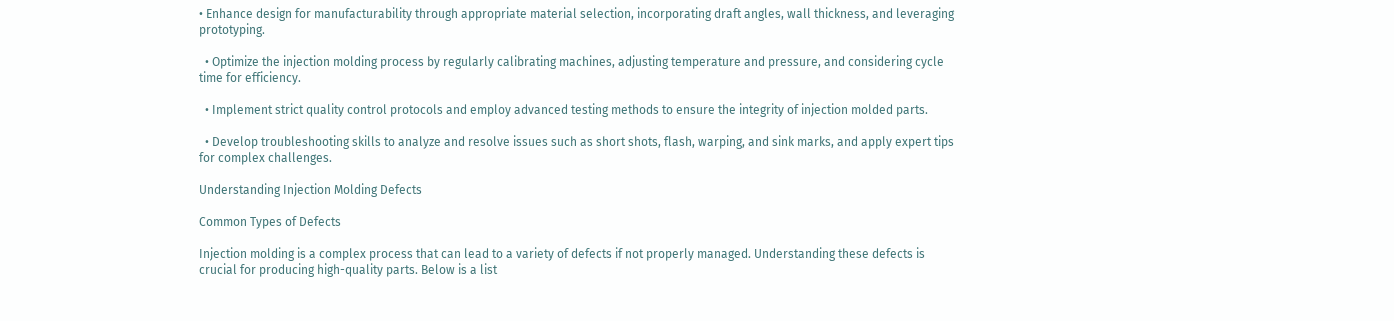• Enhance design for manufacturability through appropriate material selection, incorporating draft angles, wall thickness, and leveraging prototyping.

  • Optimize the injection molding process by regularly calibrating machines, adjusting temperature and pressure, and considering cycle time for efficiency.

  • Implement strict quality control protocols and employ advanced testing methods to ensure the integrity of injection molded parts.

  • Develop troubleshooting skills to analyze and resolve issues such as short shots, flash, warping, and sink marks, and apply expert tips for complex challenges.

Understanding Injection Molding Defects

Common Types of Defects

Injection molding is a complex process that can lead to a variety of defects if not properly managed. Understanding these defects is crucial for producing high-quality parts. Below is a list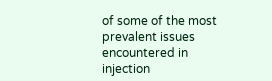of some of the most prevalent issues encountered in injection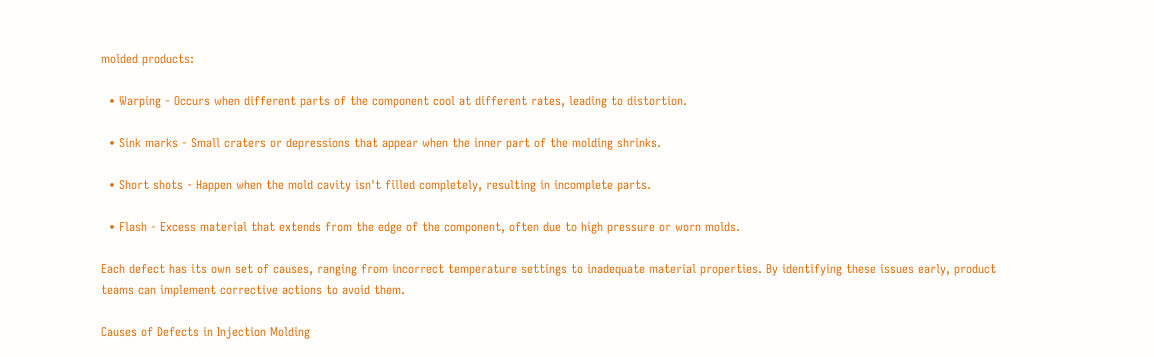molded products:

  • Warping - Occurs when different parts of the component cool at different rates, leading to distortion.

  • Sink marks - Small craters or depressions that appear when the inner part of the molding shrinks.

  • Short shots - Happen when the mold cavity isn't filled completely, resulting in incomplete parts.

  • Flash - Excess material that extends from the edge of the component, often due to high pressure or worn molds.

Each defect has its own set of causes, ranging from incorrect temperature settings to inadequate material properties. By identifying these issues early, product teams can implement corrective actions to avoid them.

Causes of Defects in Injection Molding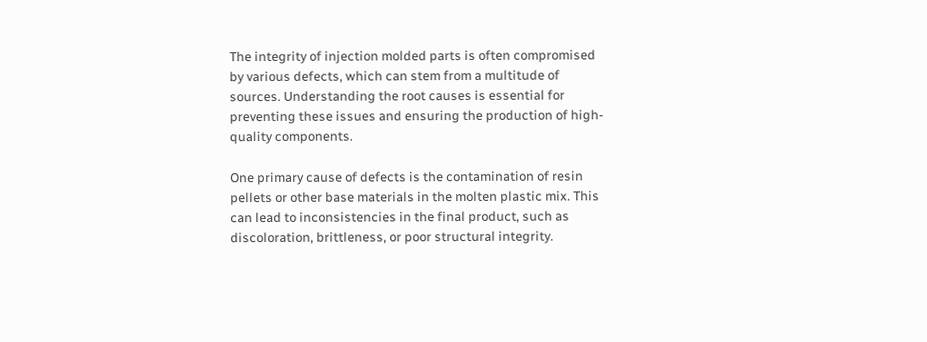The integrity of injection molded parts is often compromised by various defects, which can stem from a multitude of sources. Understanding the root causes is essential for preventing these issues and ensuring the production of high-quality components.

One primary cause of defects is the contamination of resin pellets or other base materials in the molten plastic mix. This can lead to inconsistencies in the final product, such as discoloration, brittleness, or poor structural integrity.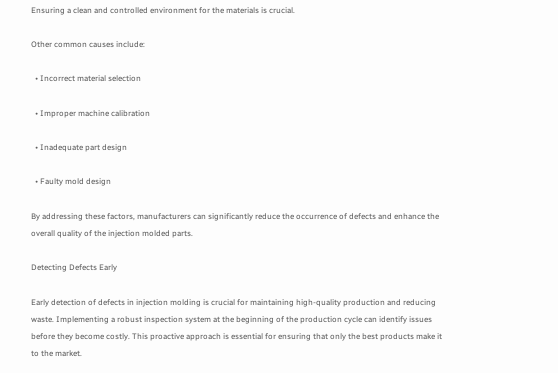Ensuring a clean and controlled environment for the materials is crucial.

Other common causes include:

  • Incorrect material selection

  • Improper machine calibration

  • Inadequate part design

  • Faulty mold design

By addressing these factors, manufacturers can significantly reduce the occurrence of defects and enhance the overall quality of the injection molded parts.

Detecting Defects Early

Early detection of defects in injection molding is crucial for maintaining high-quality production and reducing waste. Implementing a robust inspection system at the beginning of the production cycle can identify issues before they become costly. This proactive approach is essential for ensuring that only the best products make it to the market.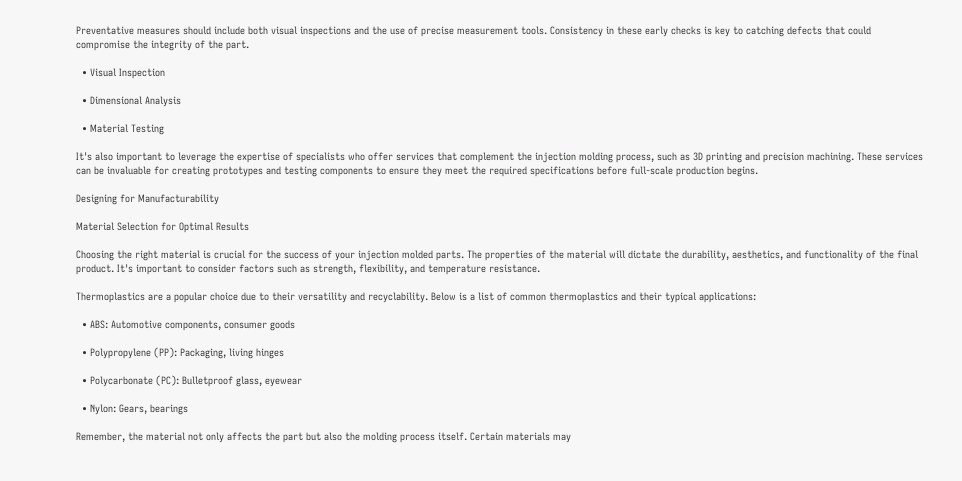Preventative measures should include both visual inspections and the use of precise measurement tools. Consistency in these early checks is key to catching defects that could compromise the integrity of the part.

  • Visual Inspection

  • Dimensional Analysis

  • Material Testing

It's also important to leverage the expertise of specialists who offer services that complement the injection molding process, such as 3D printing and precision machining. These services can be invaluable for creating prototypes and testing components to ensure they meet the required specifications before full-scale production begins.

Designing for Manufacturability

Material Selection for Optimal Results

Choosing the right material is crucial for the success of your injection molded parts. The properties of the material will dictate the durability, aesthetics, and functionality of the final product. It's important to consider factors such as strength, flexibility, and temperature resistance.

Thermoplastics are a popular choice due to their versatility and recyclability. Below is a list of common thermoplastics and their typical applications:

  • ABS: Automotive components, consumer goods

  • Polypropylene (PP): Packaging, living hinges

  • Polycarbonate (PC): Bulletproof glass, eyewear

  • Nylon: Gears, bearings

Remember, the material not only affects the part but also the molding process itself. Certain materials may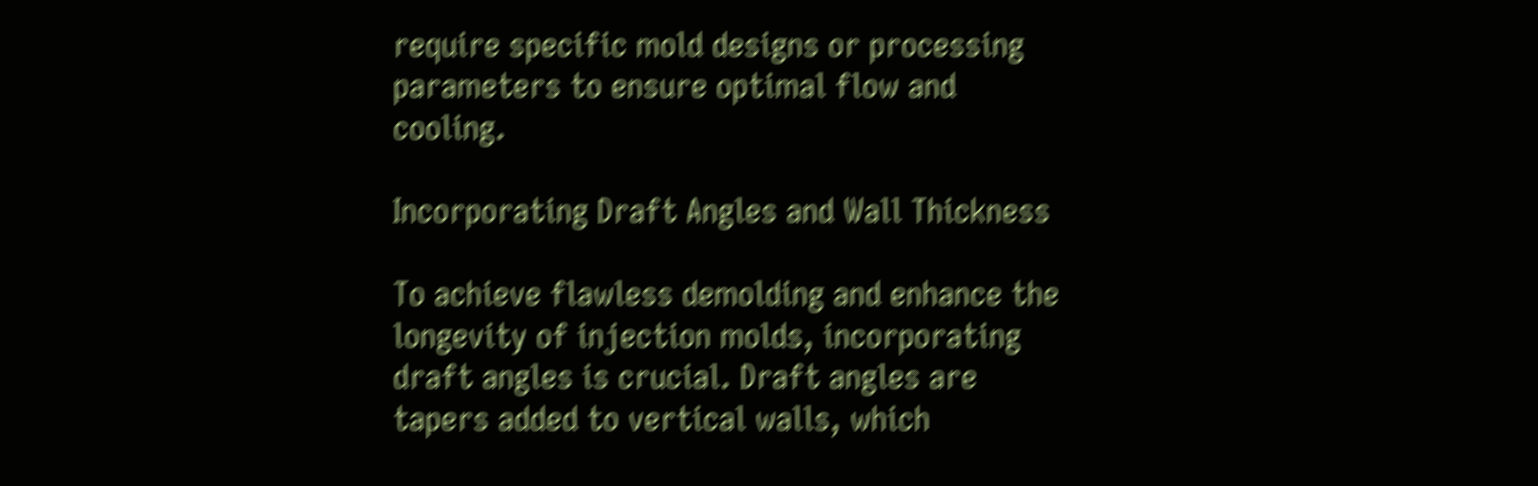require specific mold designs or processing parameters to ensure optimal flow and cooling.

Incorporating Draft Angles and Wall Thickness

To achieve flawless demolding and enhance the longevity of injection molds, incorporating draft angles is crucial. Draft angles are tapers added to vertical walls, which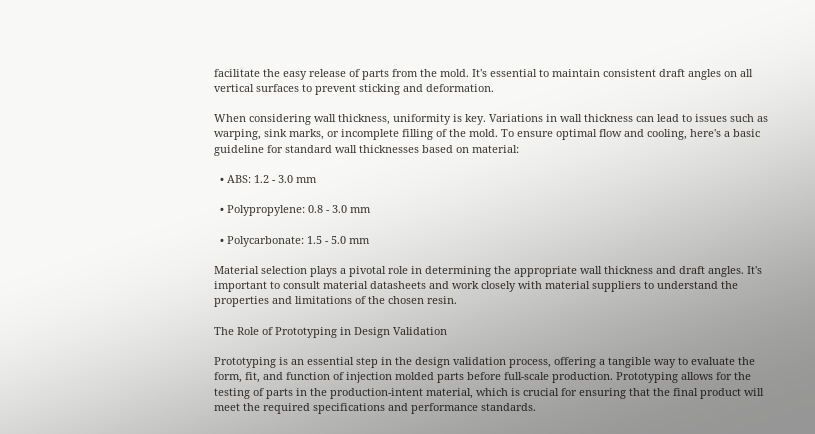facilitate the easy release of parts from the mold. It's essential to maintain consistent draft angles on all vertical surfaces to prevent sticking and deformation.

When considering wall thickness, uniformity is key. Variations in wall thickness can lead to issues such as warping, sink marks, or incomplete filling of the mold. To ensure optimal flow and cooling, here's a basic guideline for standard wall thicknesses based on material:

  • ABS: 1.2 - 3.0 mm

  • Polypropylene: 0.8 - 3.0 mm

  • Polycarbonate: 1.5 - 5.0 mm

Material selection plays a pivotal role in determining the appropriate wall thickness and draft angles. It's important to consult material datasheets and work closely with material suppliers to understand the properties and limitations of the chosen resin.

The Role of Prototyping in Design Validation

Prototyping is an essential step in the design validation process, offering a tangible way to evaluate the form, fit, and function of injection molded parts before full-scale production. Prototyping allows for the testing of parts in the production-intent material, which is crucial for ensuring that the final product will meet the required specifications and performance standards.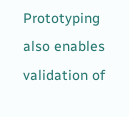Prototyping also enables validation of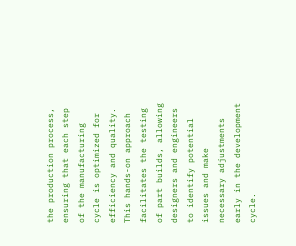the production process, ensuring that each step of the manufacturing cycle is optimized for efficiency and quality. This hands-on approach facilitates the testing of part builds, allowing designers and engineers to identify potential issues and make necessary adjustments early in the development cycle.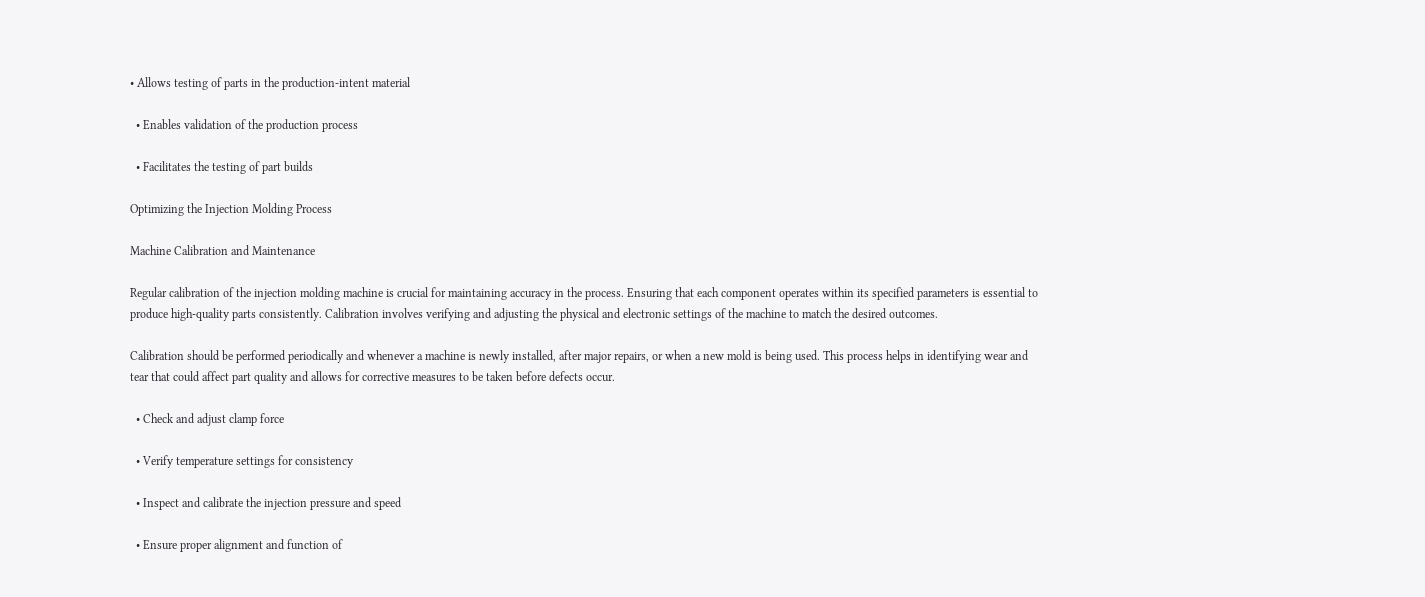• Allows testing of parts in the production-intent material

  • Enables validation of the production process

  • Facilitates the testing of part builds

Optimizing the Injection Molding Process

Machine Calibration and Maintenance

Regular calibration of the injection molding machine is crucial for maintaining accuracy in the process. Ensuring that each component operates within its specified parameters is essential to produce high-quality parts consistently. Calibration involves verifying and adjusting the physical and electronic settings of the machine to match the desired outcomes.

Calibration should be performed periodically and whenever a machine is newly installed, after major repairs, or when a new mold is being used. This process helps in identifying wear and tear that could affect part quality and allows for corrective measures to be taken before defects occur.

  • Check and adjust clamp force

  • Verify temperature settings for consistency

  • Inspect and calibrate the injection pressure and speed

  • Ensure proper alignment and function of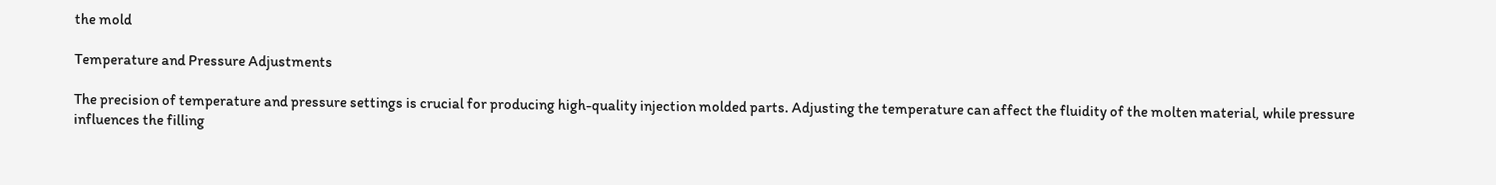the mold

Temperature and Pressure Adjustments

The precision of temperature and pressure settings is crucial for producing high-quality injection molded parts. Adjusting the temperature can affect the fluidity of the molten material, while pressure influences the filling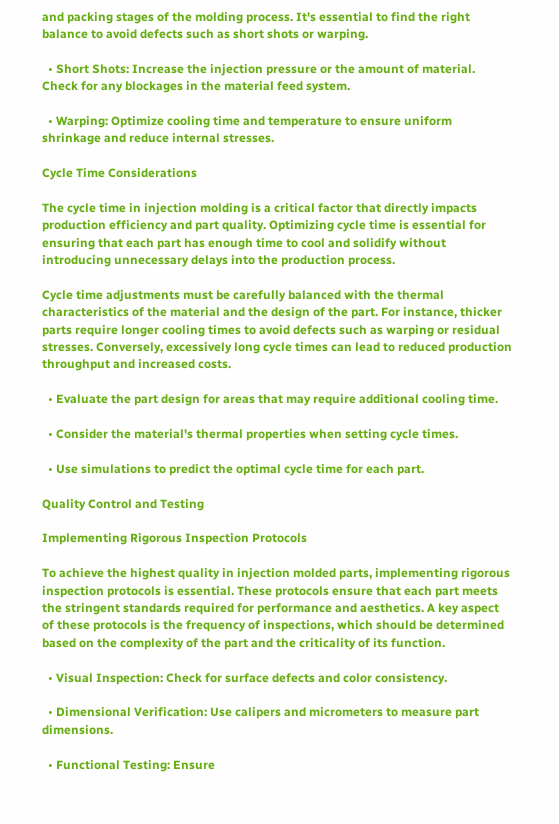and packing stages of the molding process. It's essential to find the right balance to avoid defects such as short shots or warping.

  • Short Shots: Increase the injection pressure or the amount of material. Check for any blockages in the material feed system.

  • Warping: Optimize cooling time and temperature to ensure uniform shrinkage and reduce internal stresses.

Cycle Time Considerations

The cycle time in injection molding is a critical factor that directly impacts production efficiency and part quality. Optimizing cycle time is essential for ensuring that each part has enough time to cool and solidify without introducing unnecessary delays into the production process.

Cycle time adjustments must be carefully balanced with the thermal characteristics of the material and the design of the part. For instance, thicker parts require longer cooling times to avoid defects such as warping or residual stresses. Conversely, excessively long cycle times can lead to reduced production throughput and increased costs.

  • Evaluate the part design for areas that may require additional cooling time.

  • Consider the material's thermal properties when setting cycle times.

  • Use simulations to predict the optimal cycle time for each part.

Quality Control and Testing

Implementing Rigorous Inspection Protocols

To achieve the highest quality in injection molded parts, implementing rigorous inspection protocols is essential. These protocols ensure that each part meets the stringent standards required for performance and aesthetics. A key aspect of these protocols is the frequency of inspections, which should be determined based on the complexity of the part and the criticality of its function.

  • Visual Inspection: Check for surface defects and color consistency.

  • Dimensional Verification: Use calipers and micrometers to measure part dimensions.

  • Functional Testing: Ensure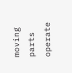moving parts operate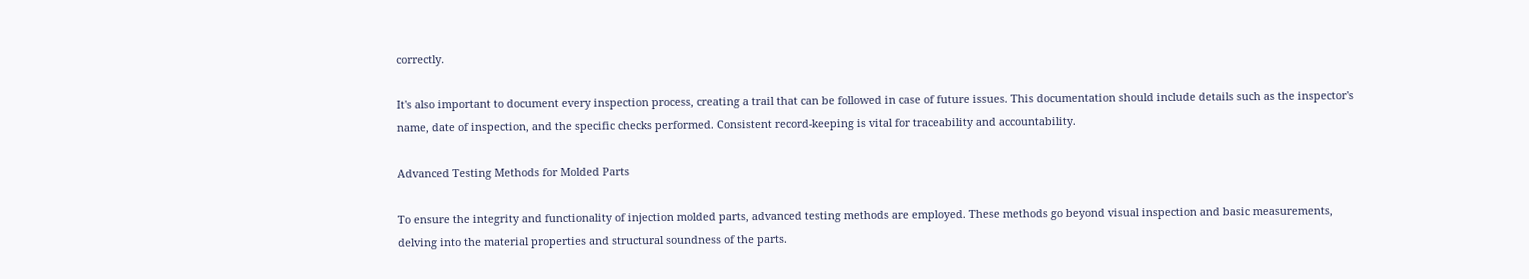correctly.

It's also important to document every inspection process, creating a trail that can be followed in case of future issues. This documentation should include details such as the inspector's name, date of inspection, and the specific checks performed. Consistent record-keeping is vital for traceability and accountability.

Advanced Testing Methods for Molded Parts

To ensure the integrity and functionality of injection molded parts, advanced testing methods are employed. These methods go beyond visual inspection and basic measurements, delving into the material properties and structural soundness of the parts.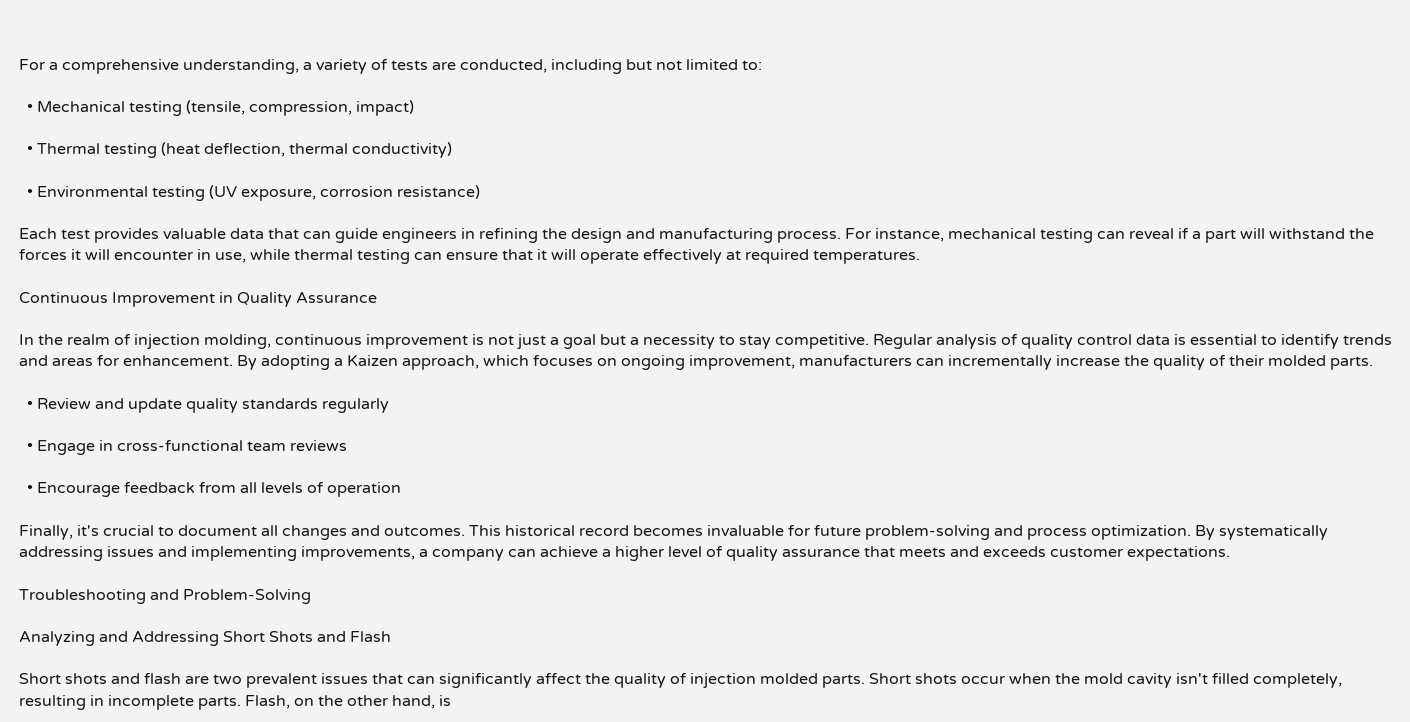For a comprehensive understanding, a variety of tests are conducted, including but not limited to:

  • Mechanical testing (tensile, compression, impact)

  • Thermal testing (heat deflection, thermal conductivity)

  • Environmental testing (UV exposure, corrosion resistance)

Each test provides valuable data that can guide engineers in refining the design and manufacturing process. For instance, mechanical testing can reveal if a part will withstand the forces it will encounter in use, while thermal testing can ensure that it will operate effectively at required temperatures.

Continuous Improvement in Quality Assurance

In the realm of injection molding, continuous improvement is not just a goal but a necessity to stay competitive. Regular analysis of quality control data is essential to identify trends and areas for enhancement. By adopting a Kaizen approach, which focuses on ongoing improvement, manufacturers can incrementally increase the quality of their molded parts.

  • Review and update quality standards regularly

  • Engage in cross-functional team reviews

  • Encourage feedback from all levels of operation

Finally, it's crucial to document all changes and outcomes. This historical record becomes invaluable for future problem-solving and process optimization. By systematically addressing issues and implementing improvements, a company can achieve a higher level of quality assurance that meets and exceeds customer expectations.

Troubleshooting and Problem-Solving

Analyzing and Addressing Short Shots and Flash

Short shots and flash are two prevalent issues that can significantly affect the quality of injection molded parts. Short shots occur when the mold cavity isn't filled completely, resulting in incomplete parts. Flash, on the other hand, is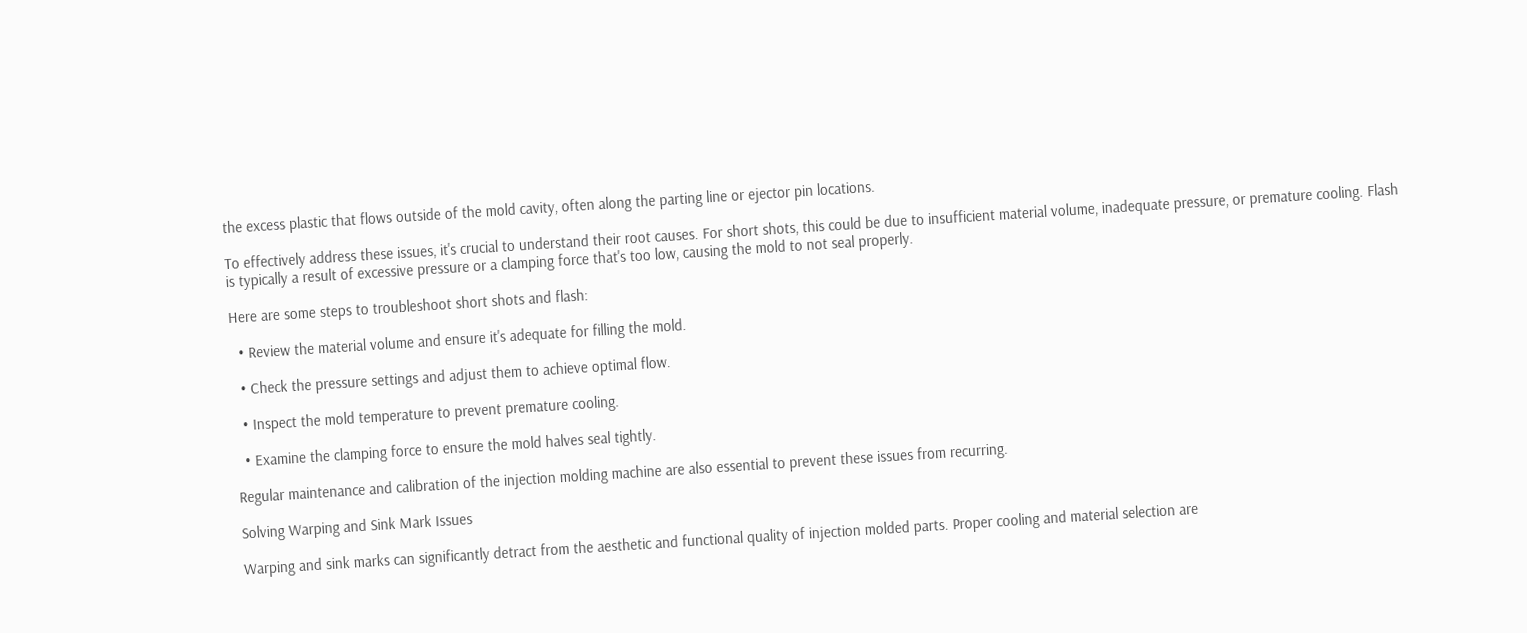the excess plastic that flows outside of the mold cavity, often along the parting line or ejector pin locations.

To effectively address these issues, it's crucial to understand their root causes. For short shots, this could be due to insufficient material volume, inadequate pressure, or premature cooling. Flash is typically a result of excessive pressure or a clamping force that's too low, causing the mold to not seal properly.

Here are some steps to troubleshoot short shots and flash:

  • Review the material volume and ensure it's adequate for filling the mold.

  • Check the pressure settings and adjust them to achieve optimal flow.

  • Inspect the mold temperature to prevent premature cooling.

  • Examine the clamping force to ensure the mold halves seal tightly.

Regular maintenance and calibration of the injection molding machine are also essential to prevent these issues from recurring.

Solving Warping and Sink Mark Issues

Warping and sink marks can significantly detract from the aesthetic and functional quality of injection molded parts. Proper cooling and material selection are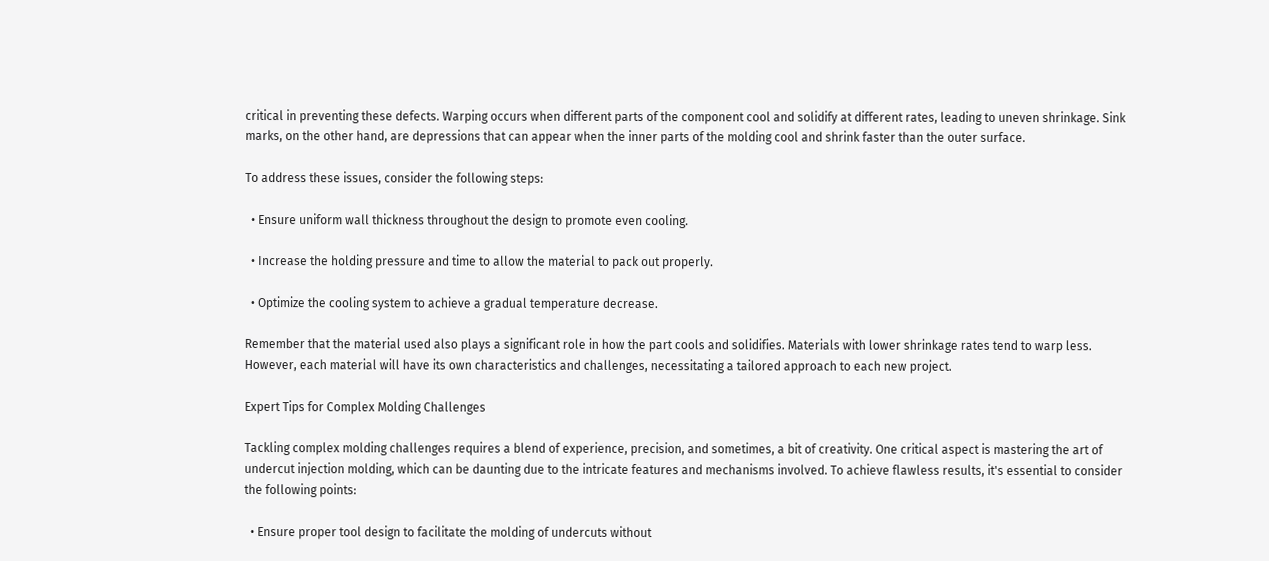critical in preventing these defects. Warping occurs when different parts of the component cool and solidify at different rates, leading to uneven shrinkage. Sink marks, on the other hand, are depressions that can appear when the inner parts of the molding cool and shrink faster than the outer surface.

To address these issues, consider the following steps:

  • Ensure uniform wall thickness throughout the design to promote even cooling.

  • Increase the holding pressure and time to allow the material to pack out properly.

  • Optimize the cooling system to achieve a gradual temperature decrease.

Remember that the material used also plays a significant role in how the part cools and solidifies. Materials with lower shrinkage rates tend to warp less. However, each material will have its own characteristics and challenges, necessitating a tailored approach to each new project.

Expert Tips for Complex Molding Challenges

Tackling complex molding challenges requires a blend of experience, precision, and sometimes, a bit of creativity. One critical aspect is mastering the art of undercut injection molding, which can be daunting due to the intricate features and mechanisms involved. To achieve flawless results, it's essential to consider the following points:

  • Ensure proper tool design to facilitate the molding of undercuts without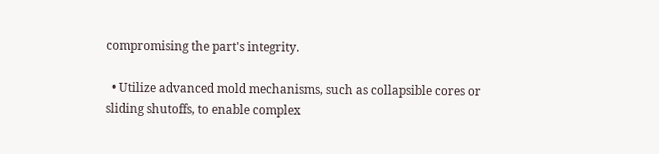compromising the part's integrity.

  • Utilize advanced mold mechanisms, such as collapsible cores or sliding shutoffs, to enable complex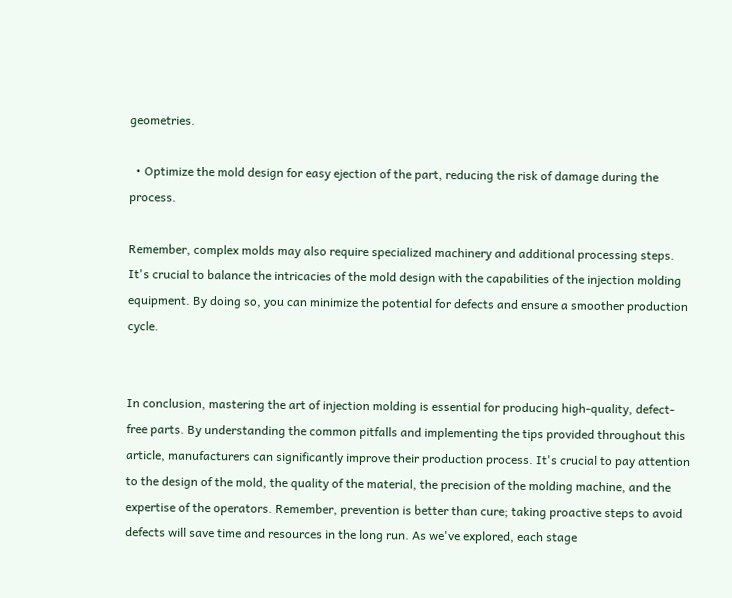geometries.

  • Optimize the mold design for easy ejection of the part, reducing the risk of damage during the process.

Remember, complex molds may also require specialized machinery and additional processing steps. It's crucial to balance the intricacies of the mold design with the capabilities of the injection molding equipment. By doing so, you can minimize the potential for defects and ensure a smoother production cycle.


In conclusion, mastering the art of injection molding is essential for producing high-quality, defect-free parts. By understanding the common pitfalls and implementing the tips provided throughout this article, manufacturers can significantly improve their production process. It's crucial to pay attention to the design of the mold, the quality of the material, the precision of the molding machine, and the expertise of the operators. Remember, prevention is better than cure; taking proactive steps to avoid defects will save time and resources in the long run. As we've explored, each stage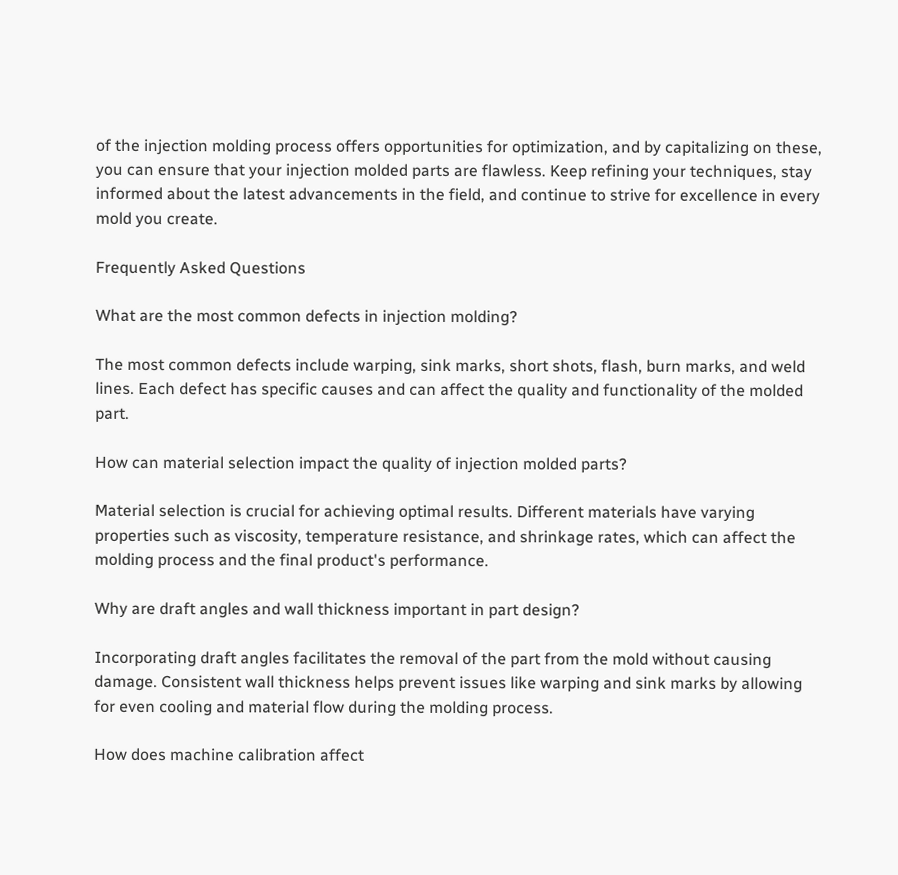of the injection molding process offers opportunities for optimization, and by capitalizing on these, you can ensure that your injection molded parts are flawless. Keep refining your techniques, stay informed about the latest advancements in the field, and continue to strive for excellence in every mold you create.

Frequently Asked Questions

What are the most common defects in injection molding?

The most common defects include warping, sink marks, short shots, flash, burn marks, and weld lines. Each defect has specific causes and can affect the quality and functionality of the molded part.

How can material selection impact the quality of injection molded parts?

Material selection is crucial for achieving optimal results. Different materials have varying properties such as viscosity, temperature resistance, and shrinkage rates, which can affect the molding process and the final product's performance.

Why are draft angles and wall thickness important in part design?

Incorporating draft angles facilitates the removal of the part from the mold without causing damage. Consistent wall thickness helps prevent issues like warping and sink marks by allowing for even cooling and material flow during the molding process.

How does machine calibration affect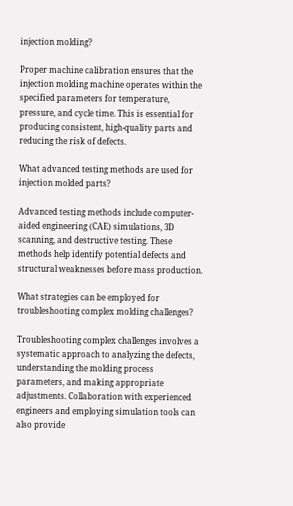injection molding?

Proper machine calibration ensures that the injection molding machine operates within the specified parameters for temperature, pressure, and cycle time. This is essential for producing consistent, high-quality parts and reducing the risk of defects.

What advanced testing methods are used for injection molded parts?

Advanced testing methods include computer-aided engineering (CAE) simulations, 3D scanning, and destructive testing. These methods help identify potential defects and structural weaknesses before mass production.

What strategies can be employed for troubleshooting complex molding challenges?

Troubleshooting complex challenges involves a systematic approach to analyzing the defects, understanding the molding process parameters, and making appropriate adjustments. Collaboration with experienced engineers and employing simulation tools can also provide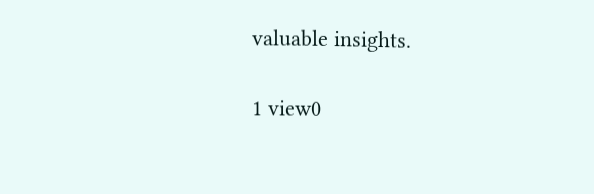valuable insights.

1 view0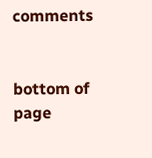comments


bottom of page